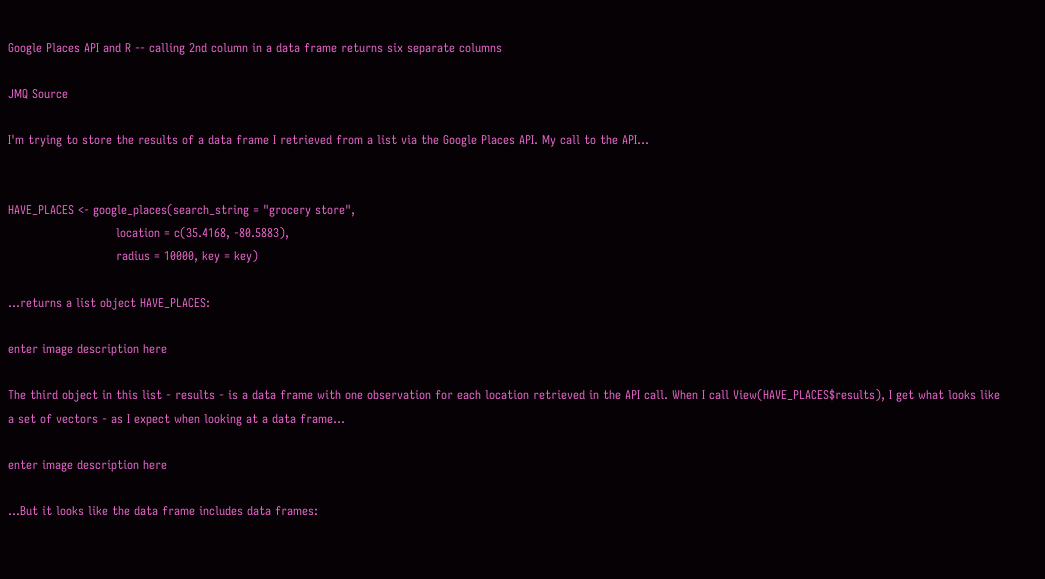Google Places API and R -- calling 2nd column in a data frame returns six separate columns

JMQ Source

I'm trying to store the results of a data frame I retrieved from a list via the Google Places API. My call to the API...


HAVE_PLACES <- google_places(search_string = "grocery store",
                           location = c(35.4168, -80.5883),
                           radius = 10000, key = key)

...returns a list object HAVE_PLACES:

enter image description here

The third object in this list - results - is a data frame with one observation for each location retrieved in the API call. When I call View(HAVE_PLACES$results), I get what looks like a set of vectors - as I expect when looking at a data frame...

enter image description here

...But it looks like the data frame includes data frames: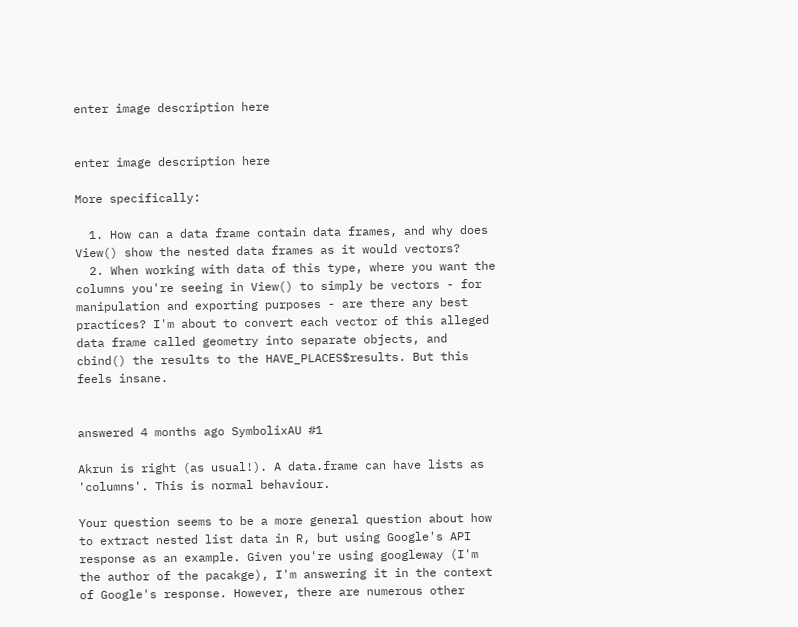enter image description here


enter image description here

More specifically:

  1. How can a data frame contain data frames, and why does View() show the nested data frames as it would vectors?
  2. When working with data of this type, where you want the columns you're seeing in View() to simply be vectors - for manipulation and exporting purposes - are there any best practices? I'm about to convert each vector of this alleged data frame called geometry into separate objects, and cbind() the results to the HAVE_PLACES$results. But this feels insane.


answered 4 months ago SymbolixAU #1

Akrun is right (as usual!). A data.frame can have lists as 'columns'. This is normal behaviour.

Your question seems to be a more general question about how to extract nested list data in R, but using Google's API response as an example. Given you're using googleway (I'm the author of the pacakge), I'm answering it in the context of Google's response. However, there are numerous other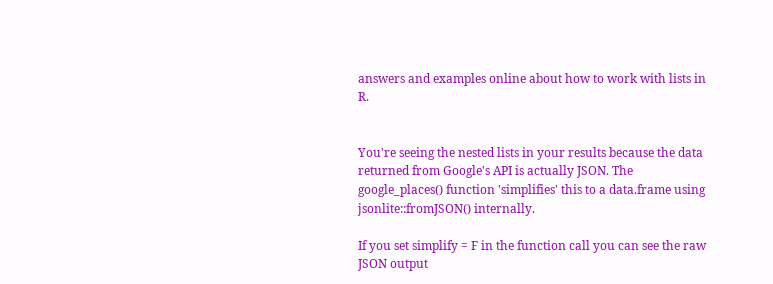answers and examples online about how to work with lists in R.


You're seeing the nested lists in your results because the data returned from Google's API is actually JSON. The google_places() function 'simplifies' this to a data.frame using jsonlite::fromJSON() internally.

If you set simplify = F in the function call you can see the raw JSON output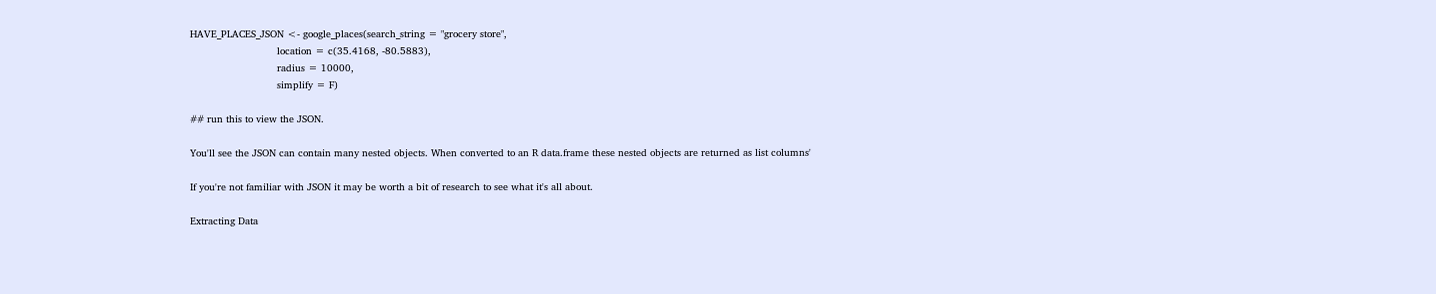HAVE_PLACES_JSON <- google_places(search_string = "grocery store",
                             location = c(35.4168, -80.5883),
                             radius = 10000,
                             simplify = F)

## run this to view the JSON.

You'll see the JSON can contain many nested objects. When converted to an R data.frame these nested objects are returned as list columns'

If you're not familiar with JSON it may be worth a bit of research to see what it's all about.

Extracting Data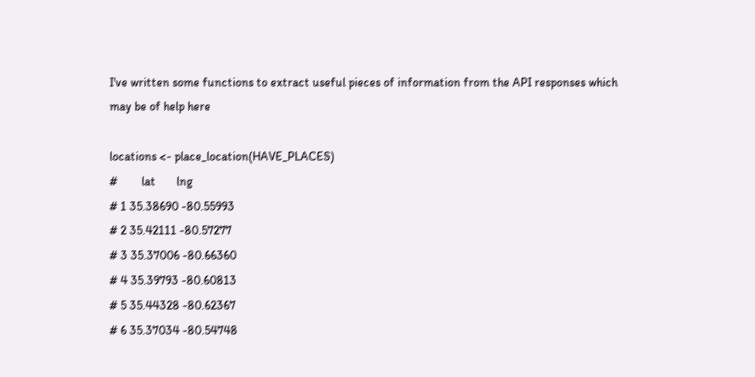I've written some functions to extract useful pieces of information from the API responses which may be of help here

locations <- place_location(HAVE_PLACES)
#        lat       lng
# 1 35.38690 -80.55993
# 2 35.42111 -80.57277
# 3 35.37006 -80.66360
# 4 35.39793 -80.60813
# 5 35.44328 -80.62367
# 6 35.37034 -80.54748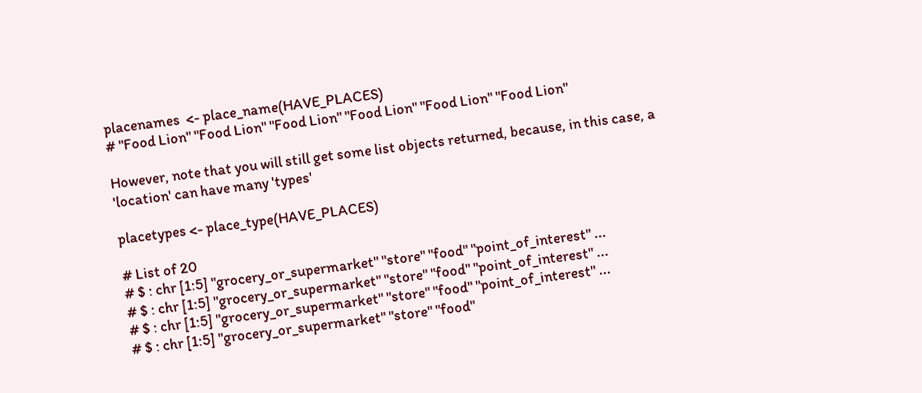placenames  <- place_name(HAVE_PLACES)
# "Food Lion" "Food Lion" "Food Lion" "Food Lion" "Food Lion" "Food Lion"

However, note that you will still get some list objects returned, because, in this case, a 'location' can have many 'types'

placetypes <- place_type(HAVE_PLACES)

# List of 20
# $ : chr [1:5] "grocery_or_supermarket" "store" "food" "point_of_interest" ...
# $ : chr [1:5] "grocery_or_supermarket" "store" "food" "point_of_interest" ...
# $ : chr [1:5] "grocery_or_supermarket" "store" "food" "point_of_interest" ...
# $ : chr [1:5] "grocery_or_supermarket" "store" "food"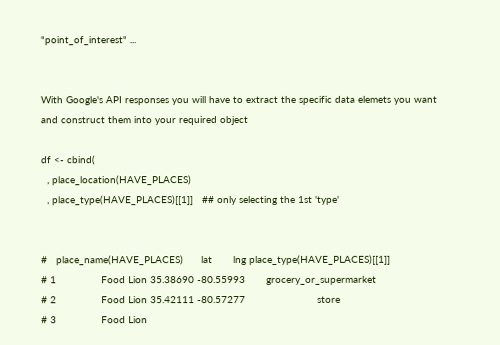"point_of_interest" ...


With Google's API responses you will have to extract the specific data elemets you want and construct them into your required object

df <- cbind(
  , place_location(HAVE_PLACES)
  , place_type(HAVE_PLACES)[[1]]   ## only selecting the 1st 'type'


#   place_name(HAVE_PLACES)      lat       lng place_type(HAVE_PLACES)[[1]]
# 1               Food Lion 35.38690 -80.55993       grocery_or_supermarket
# 2               Food Lion 35.42111 -80.57277                        store
# 3               Food Lion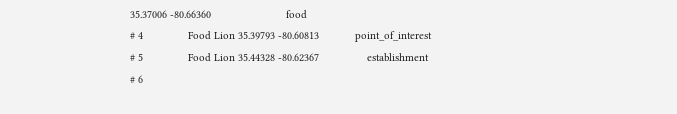35.37006 -80.66360                         food
# 4               Food Lion 35.39793 -80.60813            point_of_interest
# 5               Food Lion 35.44328 -80.62367                establishment
# 6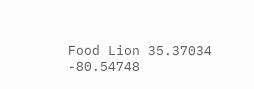Food Lion 35.37034 -80.54748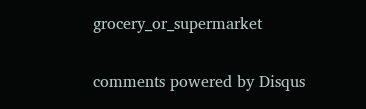grocery_or_supermarket

comments powered by Disqus